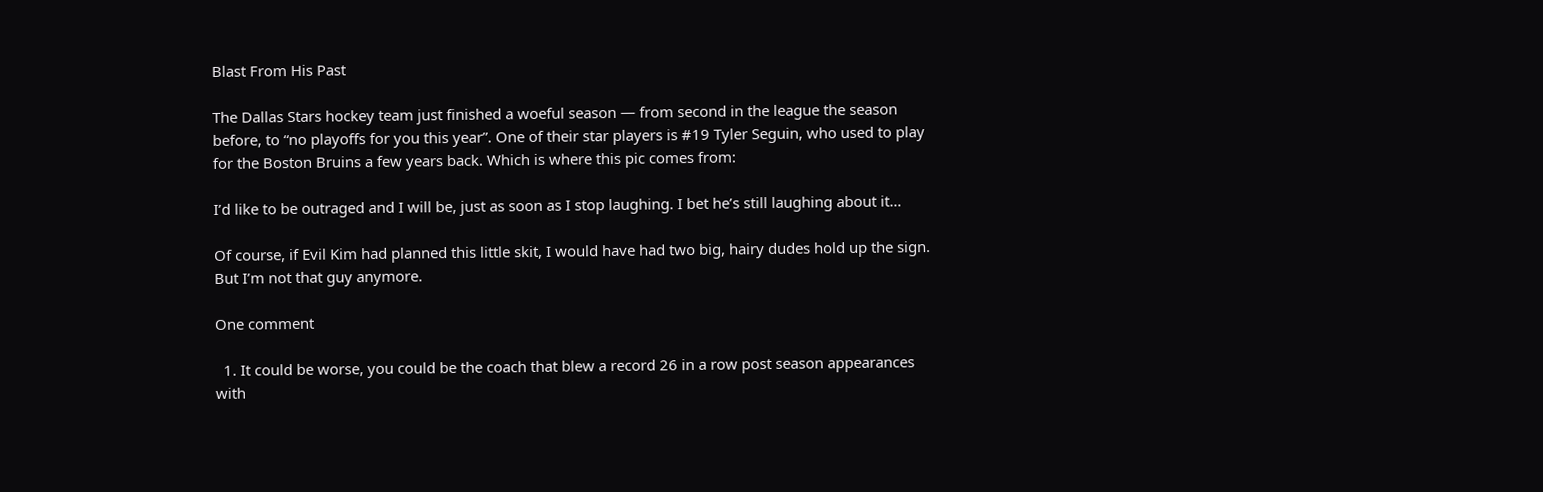Blast From His Past

The Dallas Stars hockey team just finished a woeful season — from second in the league the season before, to “no playoffs for you this year”. One of their star players is #19 Tyler Seguin, who used to play for the Boston Bruins a few years back. Which is where this pic comes from:

I’d like to be outraged and I will be, just as soon as I stop laughing. I bet he’s still laughing about it…

Of course, if Evil Kim had planned this little skit, I would have had two big, hairy dudes hold up the sign. But I’m not that guy anymore.

One comment

  1. It could be worse, you could be the coach that blew a record 26 in a row post season appearances with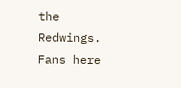the Redwings. Fans here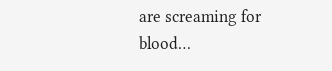are screaming for blood…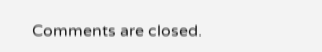Comments are closed.